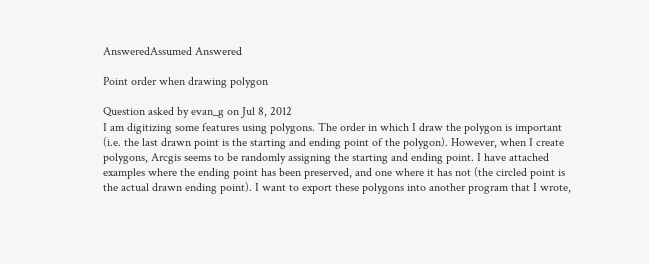AnsweredAssumed Answered

Point order when drawing polygon

Question asked by evan_g on Jul 8, 2012
I am digitizing some features using polygons. The order in which I draw the polygon is important (i.e. the last drawn point is the starting and ending point of the polygon). However, when I create polygons, Arcgis seems to be randomly assigning the starting and ending point. I have attached examples where the ending point has been preserved, and one where it has not (the circled point is the actual drawn ending point). I want to export these polygons into another program that I wrote,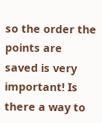so the order the points are saved is very important! Is there a way to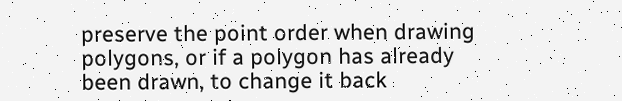preserve the point order when drawing polygons, or if a polygon has already been drawn, to change it back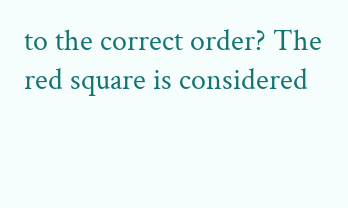to the correct order? The red square is considered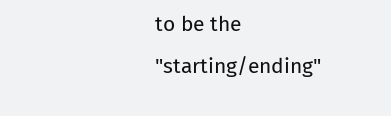to be the "starting/ending"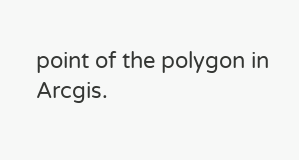point of the polygon in Arcgis.